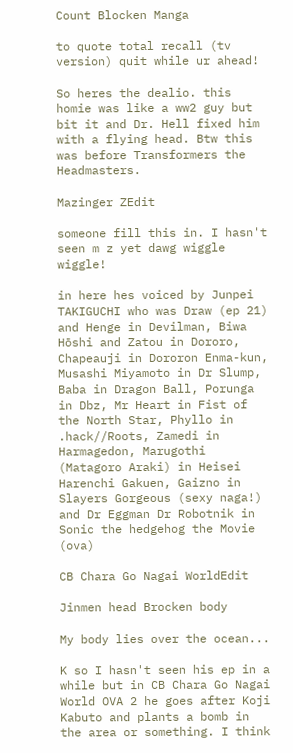Count Blocken Manga

to quote total recall (tv version) quit while ur ahead!

So heres the dealio. this homie was like a ww2 guy but bit it and Dr. Hell fixed him with a flying head. Btw this was before Transformers the Headmasters.

Mazinger ZEdit

someone fill this in. I hasn't seen m z yet dawg wiggle wiggle!

in here hes voiced by Junpei TAKIGUCHI who was Draw (ep 21) and Henge in Devilman, Biwa Hōshi and Zatou in Dororo, Chapeauji in Dororon Enma-kun, Musashi Miyamoto in Dr Slump, Baba in Dragon Ball, Porunga in Dbz, Mr Heart in Fist of the North Star, Phyllo in .hack//Roots, Zamedi in Harmagedon, Marugothi (Matagoro Araki) in Heisei Harenchi Gakuen, Gaizno in Slayers Gorgeous (sexy naga!) and Dr Eggman Dr Robotnik in Sonic the hedgehog the Movie (ova)

CB Chara Go Nagai WorldEdit

Jinmen head Brocken body

My body lies over the ocean...

K so I hasn't seen his ep in a while but in CB Chara Go Nagai World OVA 2 he goes after Koji Kabuto and plants a bomb in the area or something. I think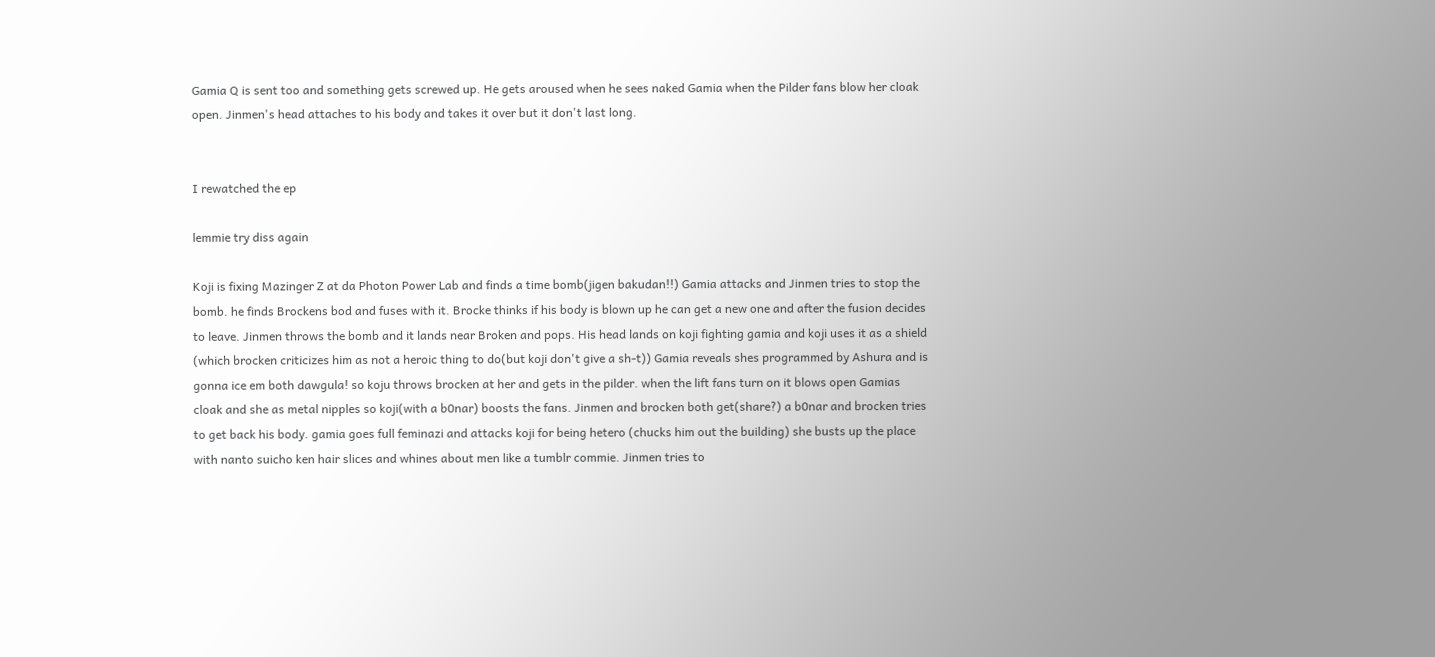Gamia Q is sent too and something gets screwed up. He gets aroused when he sees naked Gamia when the Pilder fans blow her cloak open. Jinmen's head attaches to his body and takes it over but it don't last long.


I rewatched the ep

lemmie try diss again

Koji is fixing Mazinger Z at da Photon Power Lab and finds a time bomb(jigen bakudan!!) Gamia attacks and Jinmen tries to stop the bomb. he finds Brockens bod and fuses with it. Brocke thinks if his body is blown up he can get a new one and after the fusion decides to leave. Jinmen throws the bomb and it lands near Broken and pops. His head lands on koji fighting gamia and koji uses it as a shield (which brocken criticizes him as not a heroic thing to do(but koji don't give a sh-t)) Gamia reveals shes programmed by Ashura and is gonna ice em both dawgula! so koju throws brocken at her and gets in the pilder. when the lift fans turn on it blows open Gamias cloak and she as metal nipples so koji(with a b0nar) boosts the fans. Jinmen and brocken both get(share?) a b0nar and brocken tries to get back his body. gamia goes full feminazi and attacks koji for being hetero (chucks him out the building) she busts up the place with nanto suicho ken hair slices and whines about men like a tumblr commie. Jinmen tries to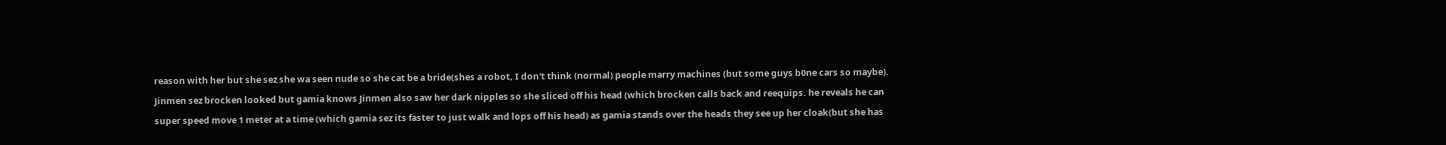reason with her but she sez she wa seen nude so she cat be a bride(shes a robot, I don't think (normal) people marry machines (but some guys b0ne cars so maybe). Jinmen sez brocken looked but gamia knows Jinmen also saw her dark nipples so she sliced off his head (which brocken calls back and reequips. he reveals he can super speed move 1 meter at a time (which gamia sez its faster to just walk and lops off his head) as gamia stands over the heads they see up her cloak(but she has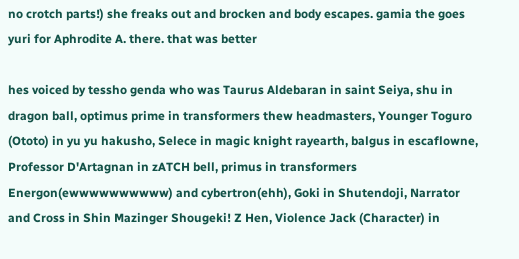no crotch parts!) she freaks out and brocken and body escapes. gamia the goes yuri for Aphrodite A. there. that was better

hes voiced by tessho genda who was Taurus Aldebaran in saint Seiya, shu in dragon ball, optimus prime in transformers thew headmasters, Younger Toguro (Ototo) in yu yu hakusho, Selece in magic knight rayearth, balgus in escaflowne, Professor D'Artagnan in zATCH bell, primus in transformers Energon(ewwwwwwwwww) and cybertron(ehh), Goki in Shutendoji, Narrator and Cross in Shin Mazinger Shougeki! Z Hen, Violence Jack (Character) in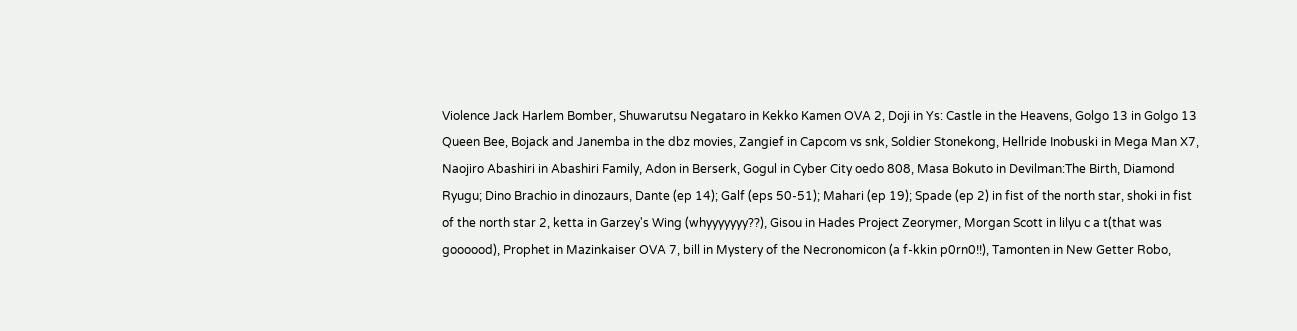Violence Jack Harlem Bomber, Shuwarutsu Negataro in Kekko Kamen OVA 2, Doji in Ys: Castle in the Heavens, Golgo 13 in Golgo 13 Queen Bee, Bojack and Janemba in the dbz movies, Zangief in Capcom vs snk, Soldier Stonekong, Hellride Inobuski in Mega Man X7, Naojiro Abashiri in Abashiri Family, Adon in Berserk, Gogul in Cyber City oedo 808, Masa Bokuto in Devilman:The Birth, Diamond Ryugu; Dino Brachio in dinozaurs, Dante (ep 14); Galf (eps 50-51); Mahari (ep 19); Spade (ep 2) in fist of the north star, shoki in fist of the north star 2, ketta in Garzey's Wing (whyyyyyyy??), Gisou in Hades Project Zeorymer, Morgan Scott in lilyu c a t(that was goooood), Prophet in Mazinkaiser OVA 7, bill in Mystery of the Necronomicon (a f-kkin p0rn0!!), Tamonten in New Getter Robo,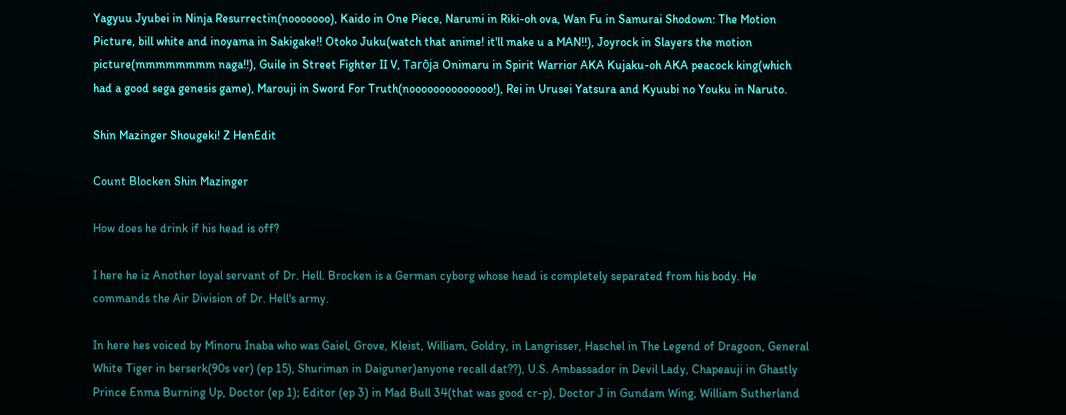Yagyuu Jyubei in Ninja Resurrectin(nooooooo), Kaido in One Piece, Narumi in Riki-oh ova, Wan Fu in Samurai Shodown: The Motion Picture, bill white and inoyama in Sakigake!! Otoko Juku(watch that anime! it'll make u a MAN!!), Joyrock in Slayers the motion picture(mmmmmmmm naga!!), Guile in Street Fighter II V, Tarōja Onimaru in Spirit Warrior AKA Kujaku-oh AKA peacock king(which had a good sega genesis game), Marouji in Sword For Truth(noooooooooooooo!), Rei in Urusei Yatsura and Kyuubi no Youku in Naruto.

Shin Mazinger Shougeki! Z HenEdit

Count Blocken Shin Mazinger

How does he drink if his head is off?

I here he iz Another loyal servant of Dr. Hell. Brocken is a German cyborg whose head is completely separated from his body. He commands the Air Division of Dr. Hell's army.

In here hes voiced by Minoru Inaba who was Gaiel, Grove, Kleist, William, Goldry, in Langrisser, Haschel in The Legend of Dragoon, General White Tiger in berserk(90s ver) (ep 15), Shuriman in Daiguner)anyone recall dat??), U.S. Ambassador in Devil Lady, Chapeauji in Ghastly Prince Enma Burning Up, Doctor (ep 1); Editor (ep 3) in Mad Bull 34(that was good cr-p), Doctor J in Gundam Wing, William Sutherland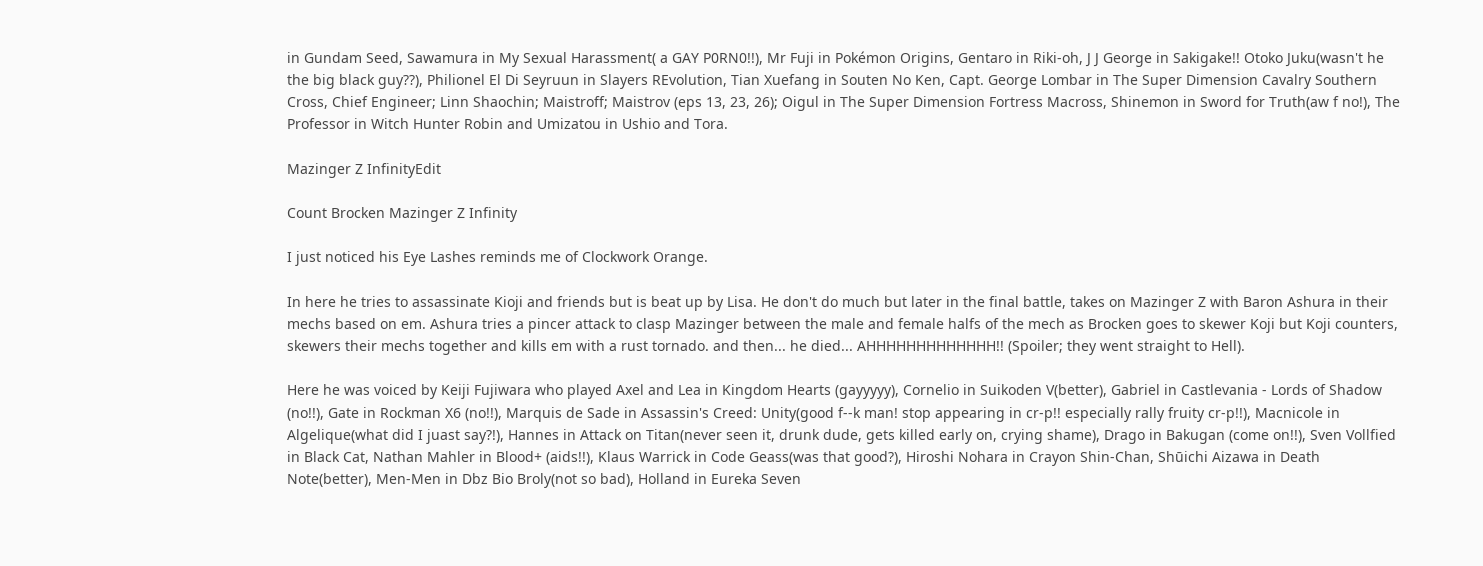in Gundam Seed, Sawamura in My Sexual Harassment( a GAY P0RN0!!), Mr Fuji in Pokémon Origins, Gentaro in Riki-oh, J J George in Sakigake!! Otoko Juku(wasn't he the big black guy??), Philionel El Di Seyruun in Slayers REvolution, Tian Xuefang in Souten No Ken, Capt. George Lombar in The Super Dimension Cavalry Southern Cross, Chief Engineer; Linn Shaochin; Maistroff; Maistrov (eps 13, 23, 26); Oigul in The Super Dimension Fortress Macross, Shinemon in Sword for Truth(aw f no!), The Professor in Witch Hunter Robin and Umizatou in Ushio and Tora.

Mazinger Z InfinityEdit

Count Brocken Mazinger Z Infinity

I just noticed his Eye Lashes reminds me of Clockwork Orange.

In here he tries to assassinate Kioji and friends but is beat up by Lisa. He don't do much but later in the final battle, takes on Mazinger Z with Baron Ashura in their mechs based on em. Ashura tries a pincer attack to clasp Mazinger between the male and female halfs of the mech as Brocken goes to skewer Koji but Koji counters, skewers their mechs together and kills em with a rust tornado. and then... he died... AHHHHHHHHHHHHH!! (Spoiler; they went straight to Hell).

Here he was voiced by Keiji Fujiwara who played Axel and Lea in Kingdom Hearts (gayyyyy), Cornelio in Suikoden V(better), Gabriel in Castlevania - Lords of Shadow (no!!), Gate in Rockman X6 (no!!), Marquis de Sade in Assassin's Creed: Unity(good f--k man! stop appearing in cr-p!! especially rally fruity cr-p!!), Macnicole in Algelique(what did I juast say?!), Hannes in Attack on Titan(never seen it, drunk dude, gets killed early on, crying shame), Drago in Bakugan (come on!!), Sven Vollfied in Black Cat, Nathan Mahler in Blood+ (aids!!), Klaus Warrick in Code Geass(was that good?), Hiroshi Nohara in Crayon Shin-Chan, Shūichi Aizawa in Death Note(better), Men-Men in Dbz Bio Broly(not so bad), Holland in Eureka Seven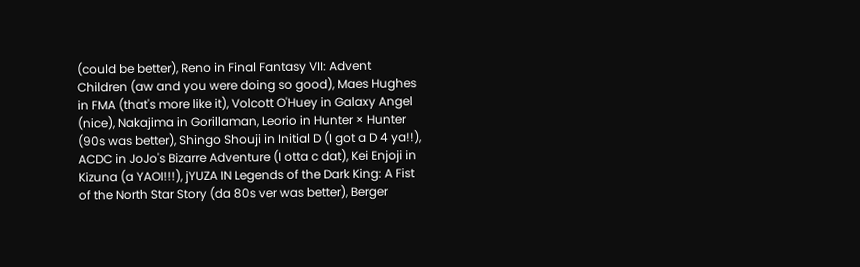(could be better), Reno in Final Fantasy VII: Advent Children (aw and you were doing so good), Maes Hughes in FMA (that's more like it), Volcott O'Huey in Galaxy Angel (nice), Nakajima in Gorillaman, Leorio in Hunter × Hunter (90s was better), Shingo Shouji in Initial D (I got a D 4 ya!!), ACDC in JoJo's Bizarre Adventure (I otta c dat), Kei Enjoji in Kizuna (a YAOI!!!), jYUZA IN Legends of the Dark King: A Fist of the North Star Story (da 80s ver was better), Berger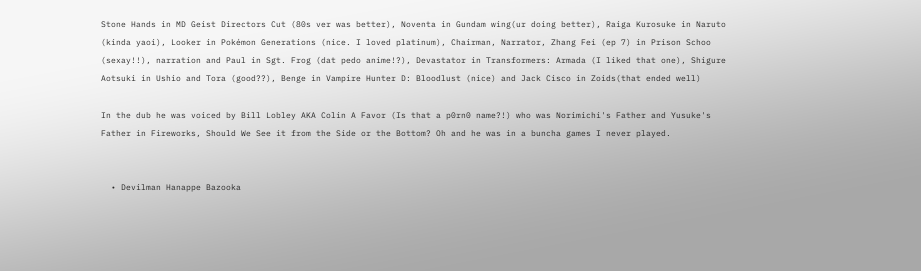Stone Hands in MD Geist Directors Cut (80s ver was better), Noventa in Gundam wing(ur doing better), Raiga Kurosuke in Naruto (kinda yaoi), Looker in Pokémon Generations (nice. I loved platinum), Chairman, Narrator, Zhang Fei (ep 7) in Prison Schoo (sexay!!), narration and Paul in Sgt. Frog (dat pedo anime!?), Devastator in Transformers: Armada (I liked that one), Shigure Aotsuki in Ushio and Tora (good??), Benge in Vampire Hunter D: Bloodlust (nice) and Jack Cisco in Zoids(that ended well)

In the dub he was voiced by Bill Lobley AKA Colin A Favor (Is that a p0rn0 name?!) who was Norimichi's Father and Yusuke's Father in Fireworks, Should We See it from the Side or the Bottom? Oh and he was in a buncha games I never played.


  • Devilman Hanappe Bazooka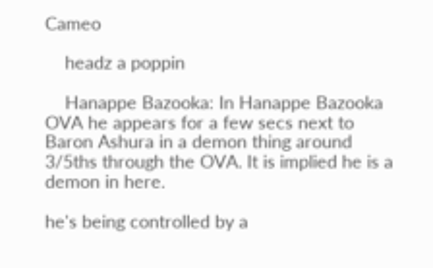Cameo

    headz a poppin

    Hanappe Bazooka: In Hanappe Bazooka OVA he appears for a few secs next to Baron Ashura in a demon thing around 3/5ths through the OVA. It is implied he is a demon in here.

he's being controlled by a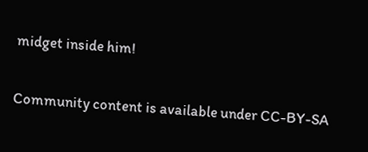midget inside him!

Community content is available under CC-BY-SA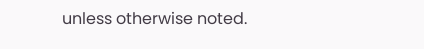unless otherwise noted.